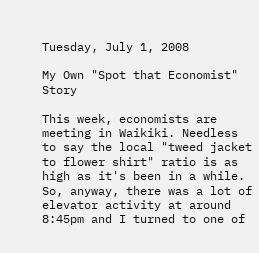Tuesday, July 1, 2008

My Own "Spot that Economist" Story

This week, economists are meeting in Waikiki. Needless to say the local "tweed jacket to flower shirt" ratio is as high as it's been in a while. So, anyway, there was a lot of elevator activity at around 8:45pm and I turned to one of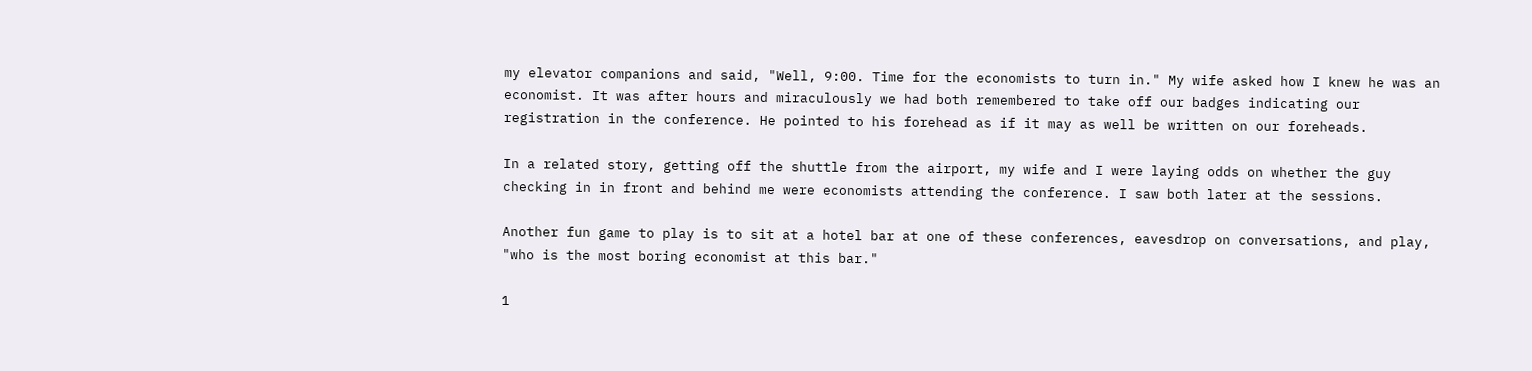my elevator companions and said, "Well, 9:00. Time for the economists to turn in." My wife asked how I knew he was an economist. It was after hours and miraculously we had both remembered to take off our badges indicating our registration in the conference. He pointed to his forehead as if it may as well be written on our foreheads.

In a related story, getting off the shuttle from the airport, my wife and I were laying odds on whether the guy checking in in front and behind me were economists attending the conference. I saw both later at the sessions.

Another fun game to play is to sit at a hotel bar at one of these conferences, eavesdrop on conversations, and play, "who is the most boring economist at this bar."

1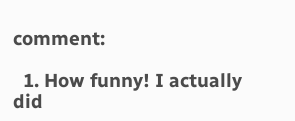comment:

  1. How funny! I actually did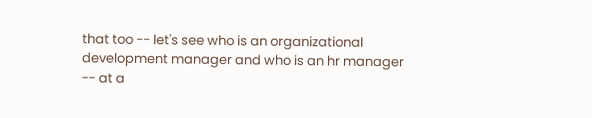that too -- let's see who is an organizational development manager and who is an hr manager -- at a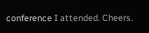conference I attended. Cheers.